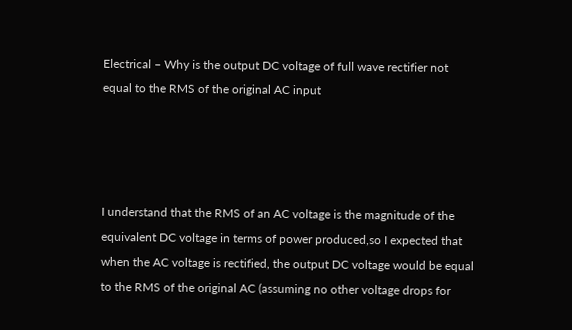Electrical – Why is the output DC voltage of full wave rectifier not equal to the RMS of the original AC input




I understand that the RMS of an AC voltage is the magnitude of the equivalent DC voltage in terms of power produced,so I expected that when the AC voltage is rectified, the output DC voltage would be equal to the RMS of the original AC (assuming no other voltage drops for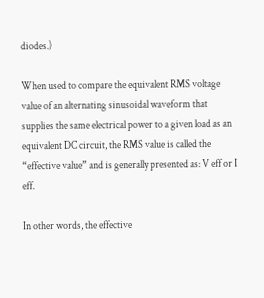diodes.)

When used to compare the equivalent RMS voltage value of an alternating sinusoidal waveform that supplies the same electrical power to a given load as an equivalent DC circuit, the RMS value is called the “effective value” and is generally presented as: V eff or I eff.

In other words, the effective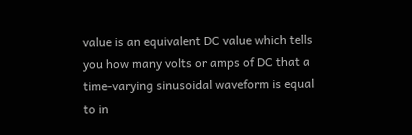value is an equivalent DC value which tells you how many volts or amps of DC that a time-varying sinusoidal waveform is equal to in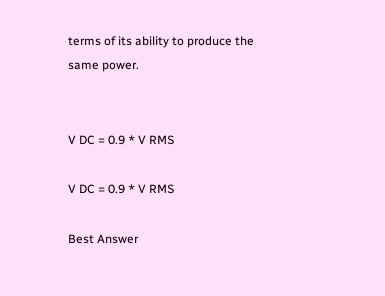terms of its ability to produce the same power.


V DC = 0.9 * V RMS

V DC = 0.9 * V RMS

Best Answer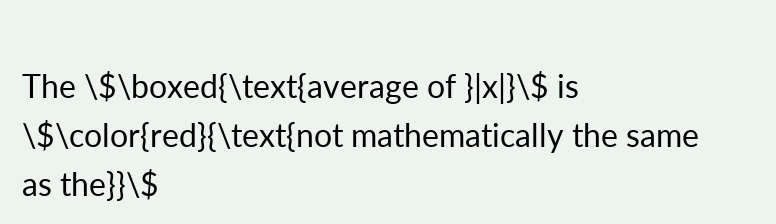The \$\boxed{\text{average of }|x|}\$ is \$\color{red}{\text{not mathematically the same as the}}\$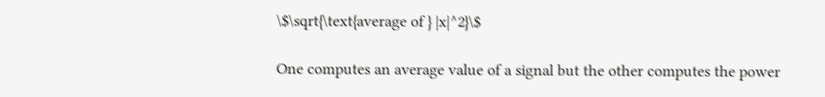\$\sqrt{\text{average of } |x|^2}\$

One computes an average value of a signal but the other computes the power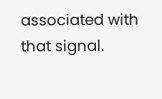associated with that signal.